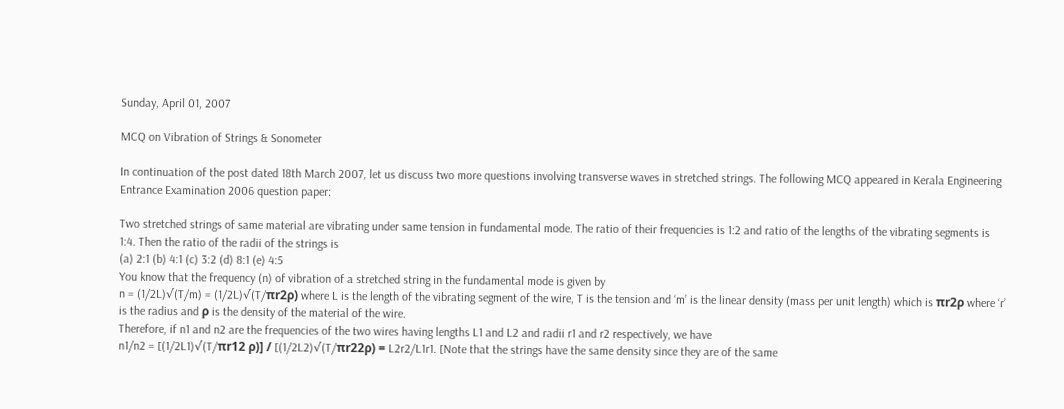Sunday, April 01, 2007

MCQ on Vibration of Strings & Sonometer

In continuation of the post dated 18th March 2007, let us discuss two more questions involving transverse waves in stretched strings. The following MCQ appeared in Kerala Engineering Entrance Examination 2006 question paper:

Two stretched strings of same material are vibrating under same tension in fundamental mode. The ratio of their frequencies is 1:2 and ratio of the lengths of the vibrating segments is 1:4. Then the ratio of the radii of the strings is
(a) 2:1 (b) 4:1 (c) 3:2 (d) 8:1 (e) 4:5
You know that the frequency (n) of vibration of a stretched string in the fundamental mode is given by
n = (1/2L)√(T/m) = (1/2L)√(T/πr2ρ) where L is the length of the vibrating segment of the wire, T is the tension and ‘m’ is the linear density (mass per unit length) which is πr2ρ where ‘r’ is the radius and ρ is the density of the material of the wire.
Therefore, if n1 and n2 are the frequencies of the two wires having lengths L1 and L2 and radii r1 and r2 respectively, we have
n1/n2 = [(1/2L1)√(T/πr12 ρ)] / [(1/2L2)√(T/πr22ρ) = L2r2/L1r1. [Note that the strings have the same density since they are of the same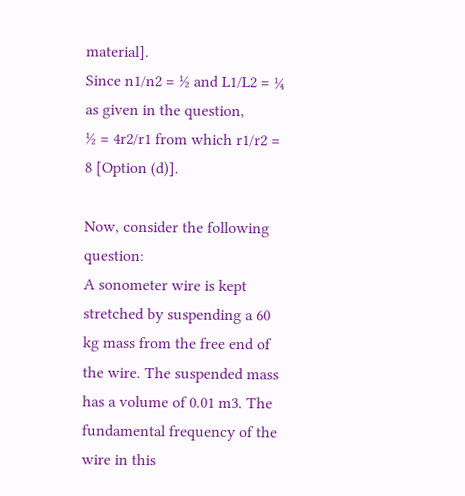material].
Since n1/n2 = ½ and L1/L2 = ¼ as given in the question,
½ = 4r2/r1 from which r1/r2 = 8 [Option (d)].

Now, consider the following question:
A sonometer wire is kept stretched by suspending a 60 kg mass from the free end of the wire. The suspended mass has a volume of 0.01 m3. The fundamental frequency of the wire in this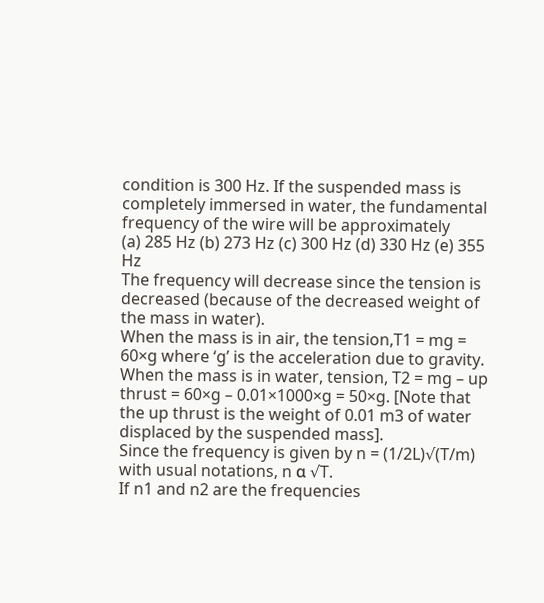condition is 300 Hz. If the suspended mass is completely immersed in water, the fundamental frequency of the wire will be approximately
(a) 285 Hz (b) 273 Hz (c) 300 Hz (d) 330 Hz (e) 355 Hz
The frequency will decrease since the tension is decreased (because of the decreased weight of the mass in water).
When the mass is in air, the tension,T1 = mg = 60×g where ‘g’ is the acceleration due to gravity.
When the mass is in water, tension, T2 = mg – up thrust = 60×g – 0.01×1000×g = 50×g. [Note that the up thrust is the weight of 0.01 m3 of water displaced by the suspended mass].
Since the frequency is given by n = (1/2L)√(T/m) with usual notations, n α √T.
If n1 and n2 are the frequencies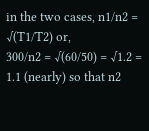in the two cases, n1/n2 = √(T1/T2) or,
300/n2 = √(60/50) = √1.2 = 1.1 (nearly) so that n2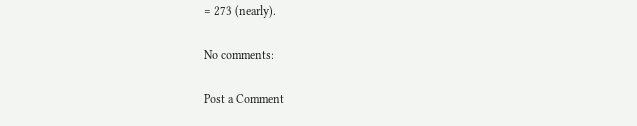= 273 (nearly).

No comments:

Post a Comment